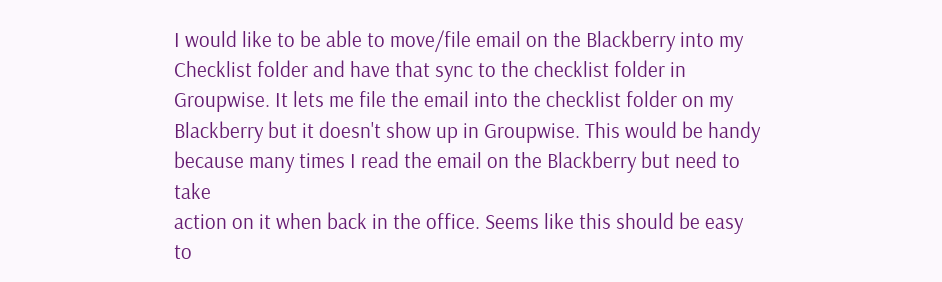I would like to be able to move/file email on the Blackberry into my
Checklist folder and have that sync to the checklist folder in
Groupwise. It lets me file the email into the checklist folder on my
Blackberry but it doesn't show up in Groupwise. This would be handy
because many times I read the email on the Blackberry but need to take
action on it when back in the office. Seems like this should be easy to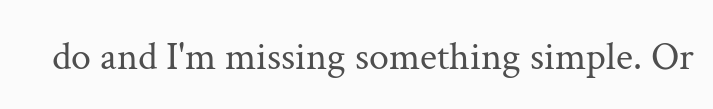do and I'm missing something simple. Or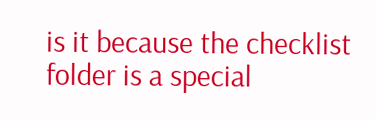is it because the checklist
folder is a special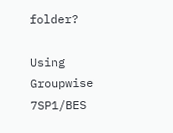folder?

Using Groupwise 7SP1/BES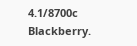4.1/8700c Blackberry.